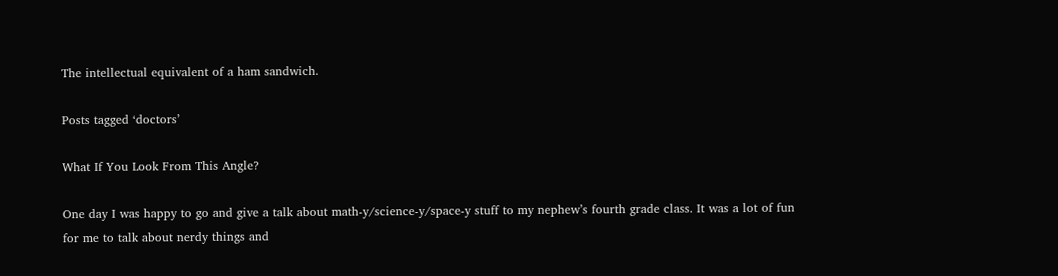The intellectual equivalent of a ham sandwich.

Posts tagged ‘doctors’

What If You Look From This Angle?

One day I was happy to go and give a talk about math-y/science-y/space-y stuff to my nephew’s fourth grade class. It was a lot of fun for me to talk about nerdy things and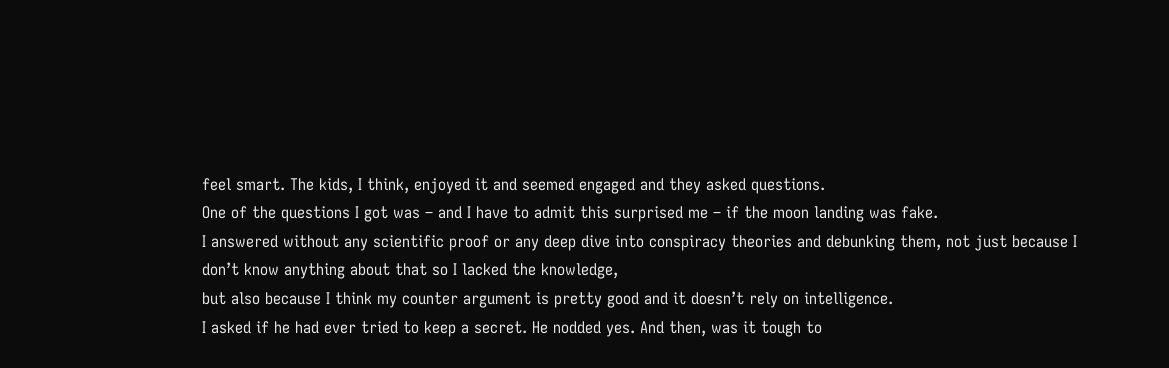feel smart. The kids, I think, enjoyed it and seemed engaged and they asked questions.
One of the questions I got was – and I have to admit this surprised me – if the moon landing was fake.
I answered without any scientific proof or any deep dive into conspiracy theories and debunking them, not just because I don’t know anything about that so I lacked the knowledge,
but also because I think my counter argument is pretty good and it doesn’t rely on intelligence.
I asked if he had ever tried to keep a secret. He nodded yes. And then, was it tough to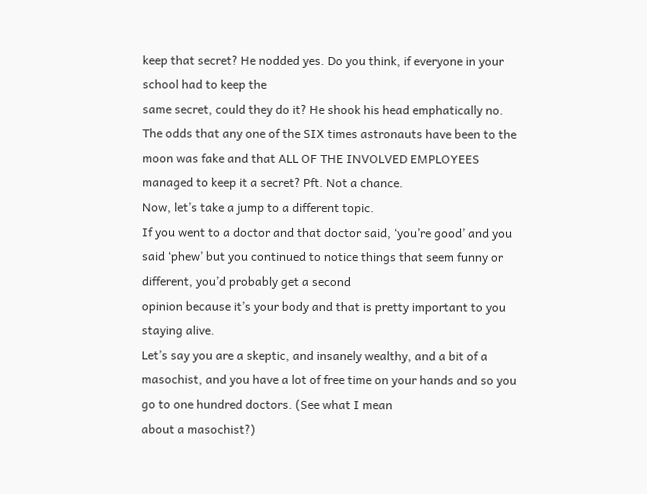keep that secret? He nodded yes. Do you think, if everyone in your school had to keep the
same secret, could they do it? He shook his head emphatically no.
The odds that any one of the SIX times astronauts have been to the moon was fake and that ALL OF THE INVOLVED EMPLOYEES managed to keep it a secret? Pft. Not a chance.
Now, let’s take a jump to a different topic.
If you went to a doctor and that doctor said, ‘you’re good’ and you said ‘phew’ but you continued to notice things that seem funny or different, you’d probably get a second
opinion because it’s your body and that is pretty important to you staying alive.
Let’s say you are a skeptic, and insanely wealthy, and a bit of a masochist, and you have a lot of free time on your hands and so you go to one hundred doctors. (See what I mean
about a masochist?)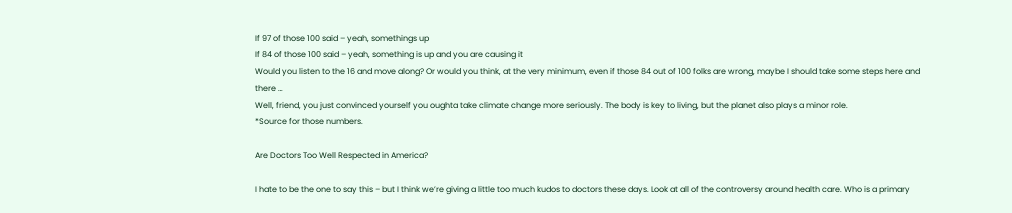If 97 of those 100 said – yeah, somethings up
If 84 of those 100 said – yeah, something is up and you are causing it
Would you listen to the 16 and move along? Or would you think, at the very minimum, even if those 84 out of 100 folks are wrong, maybe I should take some steps here and there …
Well, friend, you just convinced yourself you oughta take climate change more seriously. The body is key to living, but the planet also plays a minor role.
*Source for those numbers.

Are Doctors Too Well Respected in America?

I hate to be the one to say this – but I think we’re giving a little too much kudos to doctors these days. Look at all of the controversy around health care. Who is a primary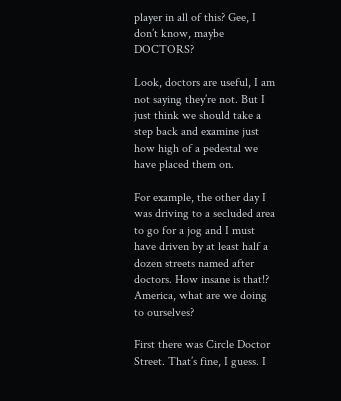player in all of this? Gee, I don’t know, maybe DOCTORS?

Look, doctors are useful, I am not saying they’re not. But I just think we should take a step back and examine just how high of a pedestal we have placed them on.

For example, the other day I was driving to a secluded area to go for a jog and I must have driven by at least half a dozen streets named after doctors. How insane is that!? America, what are we doing to ourselves?

First there was Circle Doctor Street. That’s fine, I guess. I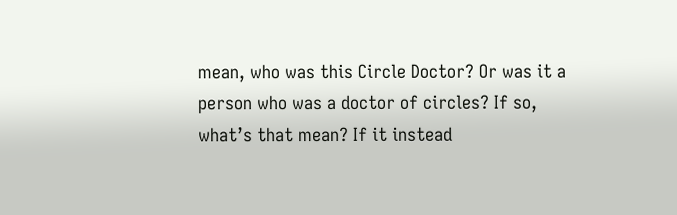mean, who was this Circle Doctor? Or was it a person who was a doctor of circles? If so, what’s that mean? If it instead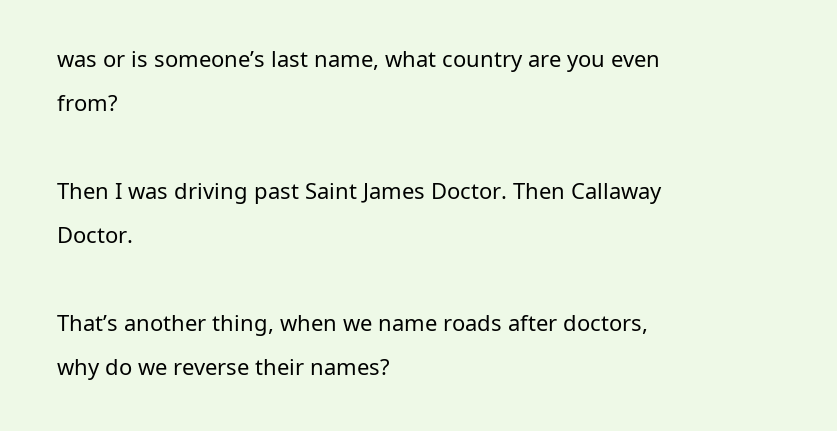was or is someone’s last name, what country are you even from?

Then I was driving past Saint James Doctor. Then Callaway Doctor.

That’s another thing, when we name roads after doctors, why do we reverse their names?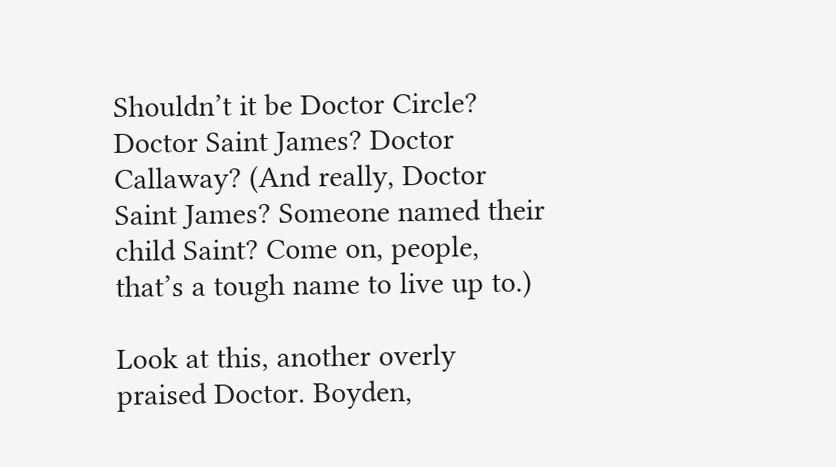Shouldn’t it be Doctor Circle? Doctor Saint James? Doctor Callaway? (And really, Doctor Saint James? Someone named their child Saint? Come on, people, that’s a tough name to live up to.)

Look at this, another overly praised Doctor. Boyden,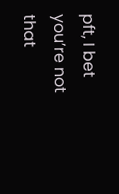pft, I bet you’re not that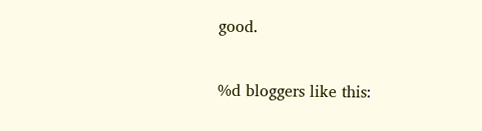good.

%d bloggers like this: